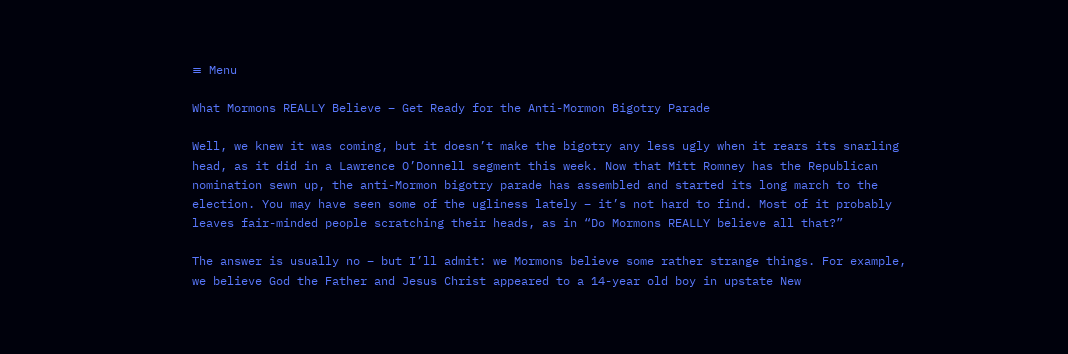≡ Menu

What Mormons REALLY Believe – Get Ready for the Anti-Mormon Bigotry Parade

Well, we knew it was coming, but it doesn’t make the bigotry any less ugly when it rears its snarling head, as it did in a Lawrence O’Donnell segment this week. Now that Mitt Romney has the Republican nomination sewn up, the anti-Mormon bigotry parade has assembled and started its long march to the election. You may have seen some of the ugliness lately – it’s not hard to find. Most of it probably leaves fair-minded people scratching their heads, as in “Do Mormons REALLY believe all that?”

The answer is usually no – but I’ll admit: we Mormons believe some rather strange things. For example, we believe God the Father and Jesus Christ appeared to a 14-year old boy in upstate New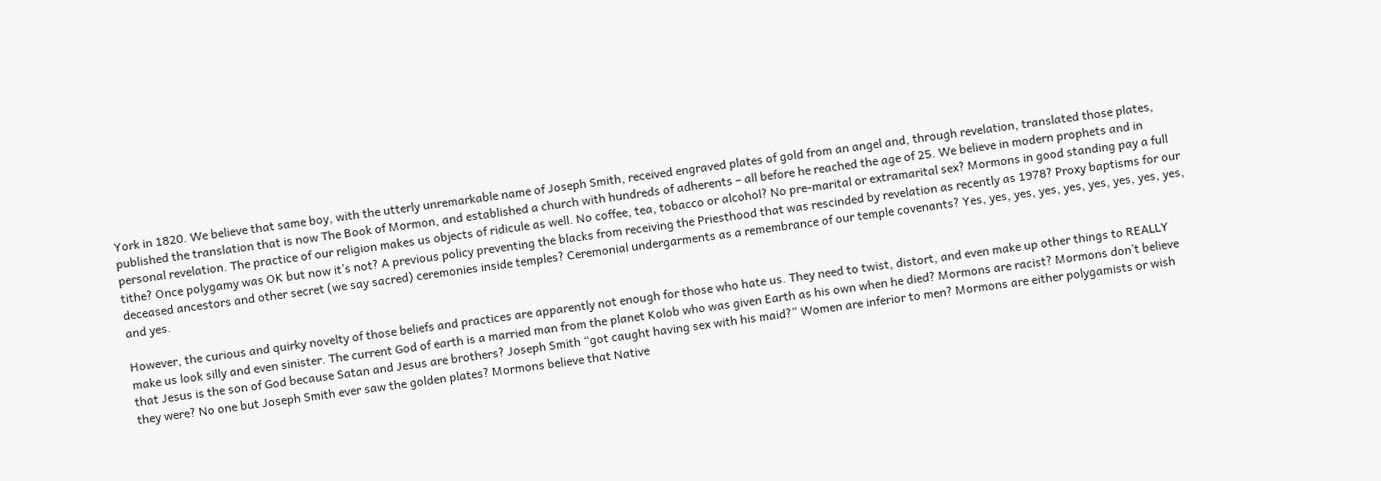York in 1820. We believe that same boy, with the utterly unremarkable name of Joseph Smith, received engraved plates of gold from an angel and, through revelation, translated those plates, published the translation that is now The Book of Mormon, and established a church with hundreds of adherents – all before he reached the age of 25. We believe in modern prophets and in personal revelation. The practice of our religion makes us objects of ridicule as well. No coffee, tea, tobacco or alcohol? No pre-marital or extramarital sex? Mormons in good standing pay a full tithe? Once polygamy was OK but now it’s not? A previous policy preventing the blacks from receiving the Priesthood that was rescinded by revelation as recently as 1978? Proxy baptisms for our deceased ancestors and other secret (we say sacred) ceremonies inside temples? Ceremonial undergarments as a remembrance of our temple covenants? Yes, yes, yes, yes, yes, yes, yes, yes, yes, and yes.

However, the curious and quirky novelty of those beliefs and practices are apparently not enough for those who hate us. They need to twist, distort, and even make up other things to REALLY make us look silly and even sinister. The current God of earth is a married man from the planet Kolob who was given Earth as his own when he died? Mormons are racist? Mormons don’t believe that Jesus is the son of God because Satan and Jesus are brothers? Joseph Smith “got caught having sex with his maid?” Women are inferior to men? Mormons are either polygamists or wish they were? No one but Joseph Smith ever saw the golden plates? Mormons believe that Native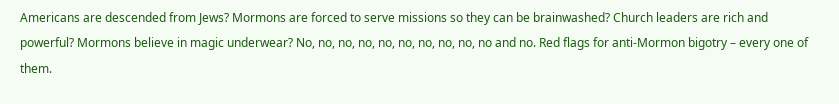Americans are descended from Jews? Mormons are forced to serve missions so they can be brainwashed? Church leaders are rich and powerful? Mormons believe in magic underwear? No, no, no, no, no, no, no, no, no, no and no. Red flags for anti-Mormon bigotry – every one of them.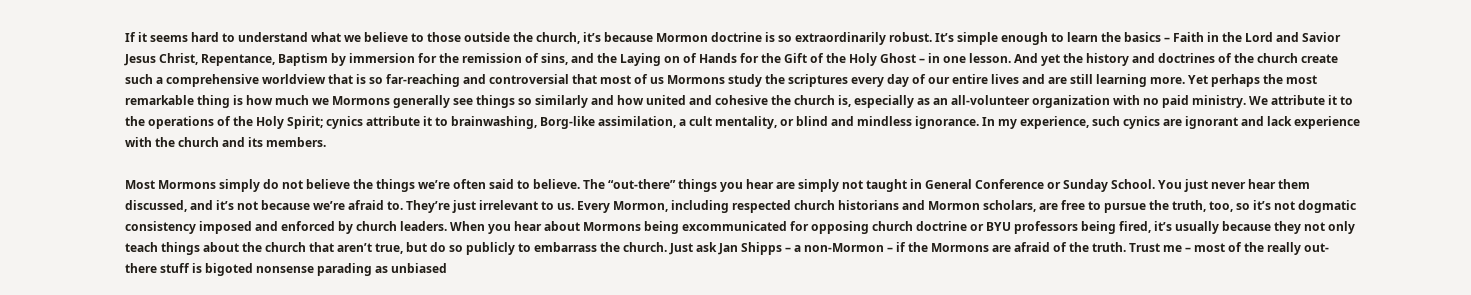If it seems hard to understand what we believe to those outside the church, it’s because Mormon doctrine is so extraordinarily robust. It’s simple enough to learn the basics – Faith in the Lord and Savior Jesus Christ, Repentance, Baptism by immersion for the remission of sins, and the Laying on of Hands for the Gift of the Holy Ghost – in one lesson. And yet the history and doctrines of the church create such a comprehensive worldview that is so far-reaching and controversial that most of us Mormons study the scriptures every day of our entire lives and are still learning more. Yet perhaps the most remarkable thing is how much we Mormons generally see things so similarly and how united and cohesive the church is, especially as an all-volunteer organization with no paid ministry. We attribute it to the operations of the Holy Spirit; cynics attribute it to brainwashing, Borg-like assimilation, a cult mentality, or blind and mindless ignorance. In my experience, such cynics are ignorant and lack experience with the church and its members.

Most Mormons simply do not believe the things we’re often said to believe. The “out-there” things you hear are simply not taught in General Conference or Sunday School. You just never hear them discussed, and it’s not because we’re afraid to. They’re just irrelevant to us. Every Mormon, including respected church historians and Mormon scholars, are free to pursue the truth, too, so it’s not dogmatic consistency imposed and enforced by church leaders. When you hear about Mormons being excommunicated for opposing church doctrine or BYU professors being fired, it’s usually because they not only teach things about the church that aren’t true, but do so publicly to embarrass the church. Just ask Jan Shipps – a non-Mormon – if the Mormons are afraid of the truth. Trust me – most of the really out-there stuff is bigoted nonsense parading as unbiased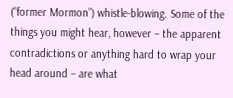(“former Mormon”) whistle-blowing. Some of the things you might hear, however – the apparent contradictions or anything hard to wrap your head around – are what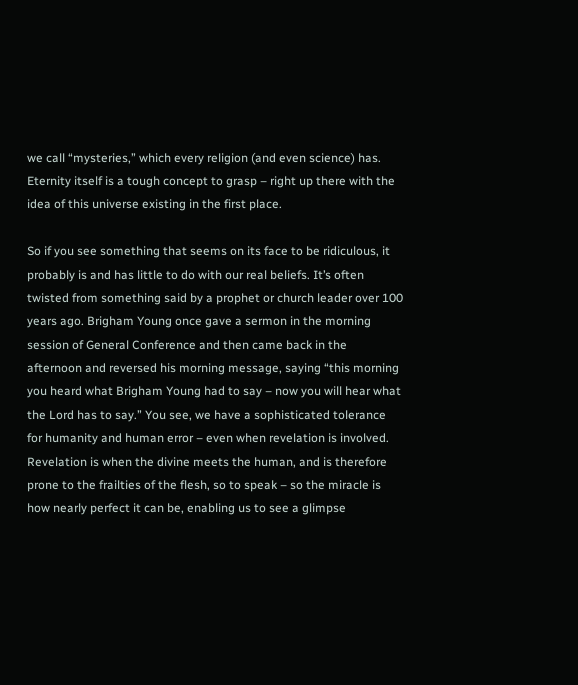we call “mysteries,” which every religion (and even science) has. Eternity itself is a tough concept to grasp – right up there with the idea of this universe existing in the first place.

So if you see something that seems on its face to be ridiculous, it probably is and has little to do with our real beliefs. It’s often twisted from something said by a prophet or church leader over 100 years ago. Brigham Young once gave a sermon in the morning session of General Conference and then came back in the afternoon and reversed his morning message, saying “this morning you heard what Brigham Young had to say – now you will hear what the Lord has to say.” You see, we have a sophisticated tolerance for humanity and human error – even when revelation is involved. Revelation is when the divine meets the human, and is therefore prone to the frailties of the flesh, so to speak – so the miracle is how nearly perfect it can be, enabling us to see a glimpse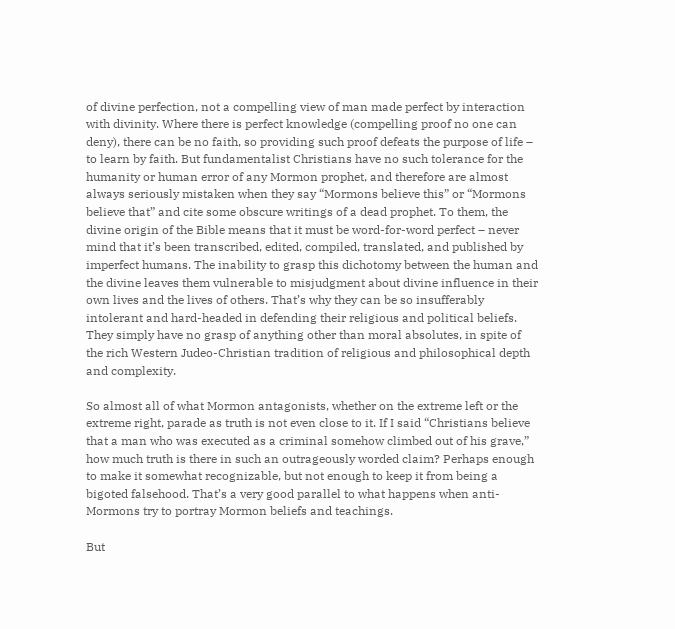of divine perfection, not a compelling view of man made perfect by interaction with divinity. Where there is perfect knowledge (compelling proof no one can deny), there can be no faith, so providing such proof defeats the purpose of life – to learn by faith. But fundamentalist Christians have no such tolerance for the humanity or human error of any Mormon prophet, and therefore are almost always seriously mistaken when they say “Mormons believe this” or “Mormons believe that” and cite some obscure writings of a dead prophet. To them, the divine origin of the Bible means that it must be word-for-word perfect – never mind that it’s been transcribed, edited, compiled, translated, and published by imperfect humans. The inability to grasp this dichotomy between the human and the divine leaves them vulnerable to misjudgment about divine influence in their own lives and the lives of others. That’s why they can be so insufferably intolerant and hard-headed in defending their religious and political beliefs. They simply have no grasp of anything other than moral absolutes, in spite of the rich Western Judeo-Christian tradition of religious and philosophical depth and complexity.

So almost all of what Mormon antagonists, whether on the extreme left or the extreme right, parade as truth is not even close to it. If I said “Christians believe that a man who was executed as a criminal somehow climbed out of his grave,” how much truth is there in such an outrageously worded claim? Perhaps enough to make it somewhat recognizable, but not enough to keep it from being a bigoted falsehood. That’s a very good parallel to what happens when anti-Mormons try to portray Mormon beliefs and teachings.

But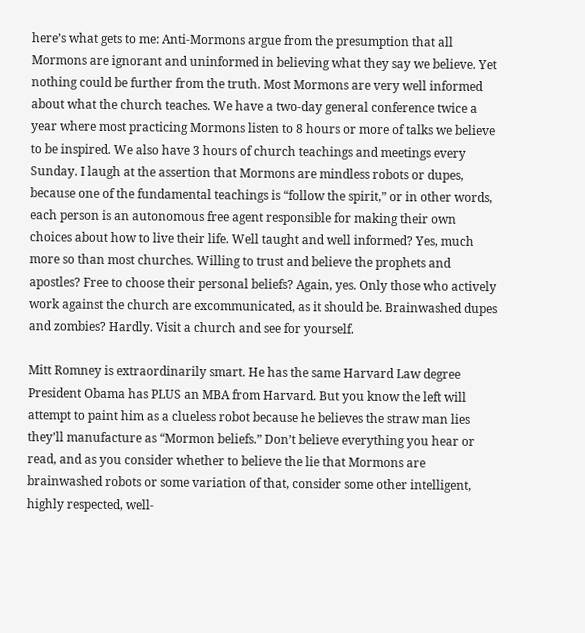here’s what gets to me: Anti-Mormons argue from the presumption that all Mormons are ignorant and uninformed in believing what they say we believe. Yet nothing could be further from the truth. Most Mormons are very well informed about what the church teaches. We have a two-day general conference twice a year where most practicing Mormons listen to 8 hours or more of talks we believe to be inspired. We also have 3 hours of church teachings and meetings every Sunday. I laugh at the assertion that Mormons are mindless robots or dupes, because one of the fundamental teachings is “follow the spirit,” or in other words, each person is an autonomous free agent responsible for making their own choices about how to live their life. Well taught and well informed? Yes, much more so than most churches. Willing to trust and believe the prophets and apostles? Free to choose their personal beliefs? Again, yes. Only those who actively work against the church are excommunicated, as it should be. Brainwashed dupes and zombies? Hardly. Visit a church and see for yourself.

Mitt Romney is extraordinarily smart. He has the same Harvard Law degree President Obama has PLUS an MBA from Harvard. But you know the left will attempt to paint him as a clueless robot because he believes the straw man lies they’ll manufacture as “Mormon beliefs.” Don’t believe everything you hear or read, and as you consider whether to believe the lie that Mormons are brainwashed robots or some variation of that, consider some other intelligent, highly respected, well-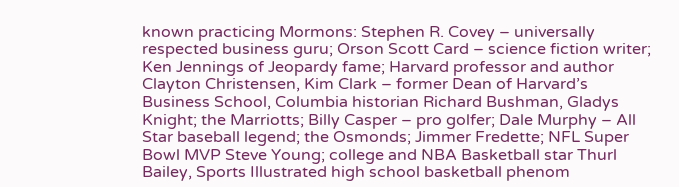known practicing Mormons: Stephen R. Covey – universally respected business guru; Orson Scott Card – science fiction writer; Ken Jennings of Jeopardy fame; Harvard professor and author Clayton Christensen, Kim Clark – former Dean of Harvard’s Business School, Columbia historian Richard Bushman, Gladys Knight; the Marriotts; Billy Casper – pro golfer; Dale Murphy – All Star baseball legend; the Osmonds; Jimmer Fredette; NFL Super Bowl MVP Steve Young; college and NBA Basketball star Thurl Bailey, Sports Illustrated high school basketball phenom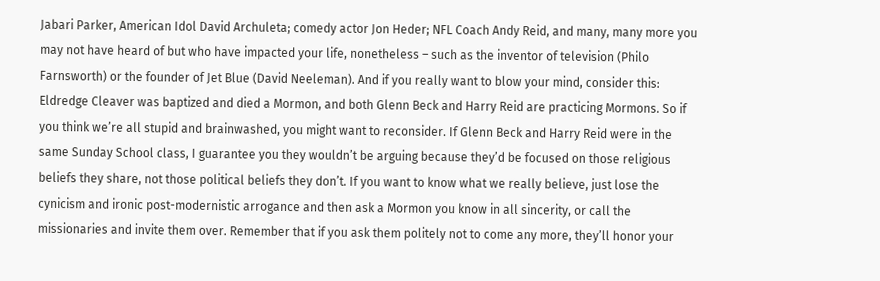Jabari Parker, American Idol David Archuleta; comedy actor Jon Heder; NFL Coach Andy Reid, and many, many more you may not have heard of but who have impacted your life, nonetheless – such as the inventor of television (Philo Farnsworth) or the founder of Jet Blue (David Neeleman). And if you really want to blow your mind, consider this: Eldredge Cleaver was baptized and died a Mormon, and both Glenn Beck and Harry Reid are practicing Mormons. So if you think we’re all stupid and brainwashed, you might want to reconsider. If Glenn Beck and Harry Reid were in the same Sunday School class, I guarantee you they wouldn’t be arguing because they’d be focused on those religious beliefs they share, not those political beliefs they don’t. If you want to know what we really believe, just lose the cynicism and ironic post-modernistic arrogance and then ask a Mormon you know in all sincerity, or call the missionaries and invite them over. Remember that if you ask them politely not to come any more, they’ll honor your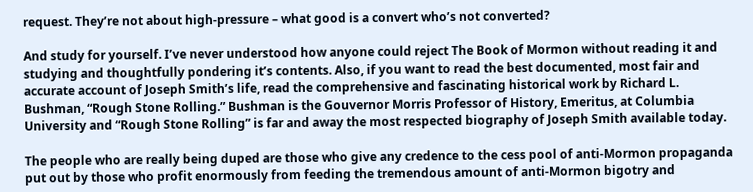request. They’re not about high-pressure – what good is a convert who’s not converted?

And study for yourself. I’ve never understood how anyone could reject The Book of Mormon without reading it and studying and thoughtfully pondering it’s contents. Also, if you want to read the best documented, most fair and accurate account of Joseph Smith’s life, read the comprehensive and fascinating historical work by Richard L. Bushman, “Rough Stone Rolling.” Bushman is the Gouvernor Morris Professor of History, Emeritus, at Columbia University and “Rough Stone Rolling” is far and away the most respected biography of Joseph Smith available today.

The people who are really being duped are those who give any credence to the cess pool of anti-Mormon propaganda put out by those who profit enormously from feeding the tremendous amount of anti-Mormon bigotry and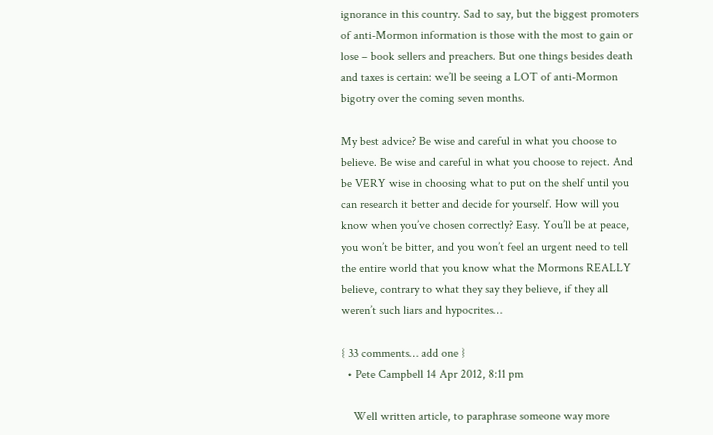ignorance in this country. Sad to say, but the biggest promoters of anti-Mormon information is those with the most to gain or lose – book sellers and preachers. But one things besides death and taxes is certain: we’ll be seeing a LOT of anti-Mormon bigotry over the coming seven months.

My best advice? Be wise and careful in what you choose to believe. Be wise and careful in what you choose to reject. And be VERY wise in choosing what to put on the shelf until you can research it better and decide for yourself. How will you know when you’ve chosen correctly? Easy. You’ll be at peace, you won’t be bitter, and you won’t feel an urgent need to tell the entire world that you know what the Mormons REALLY believe, contrary to what they say they believe, if they all weren’t such liars and hypocrites…

{ 33 comments… add one }
  • Pete Campbell 14 Apr 2012, 8:11 pm

    Well written article, to paraphrase someone way more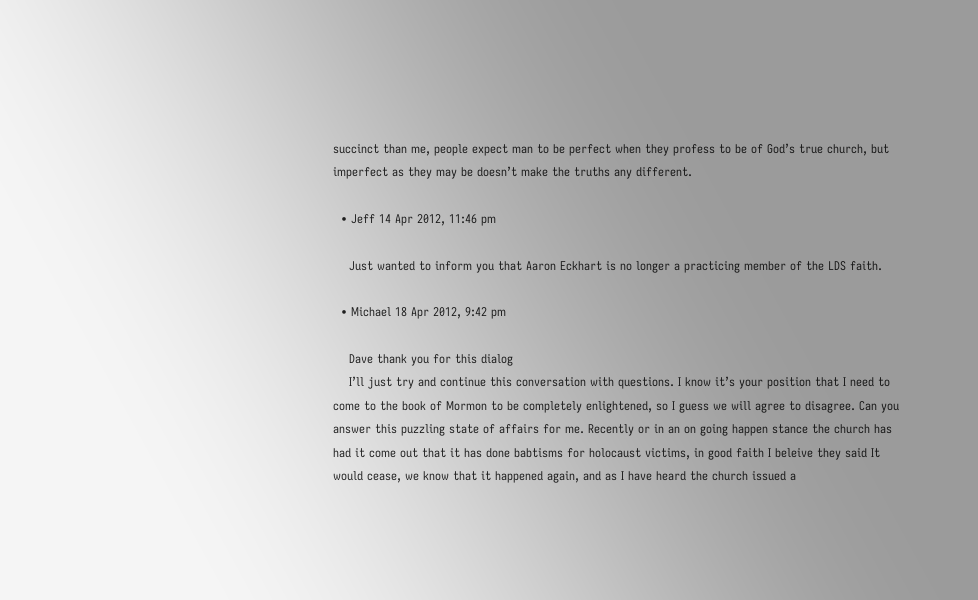succinct than me, people expect man to be perfect when they profess to be of God’s true church, but imperfect as they may be doesn’t make the truths any different.

  • Jeff 14 Apr 2012, 11:46 pm

    Just wanted to inform you that Aaron Eckhart is no longer a practicing member of the LDS faith.

  • Michael 18 Apr 2012, 9:42 pm

    Dave thank you for this dialog
    I’ll just try and continue this conversation with questions. I know it’s your position that I need to come to the book of Mormon to be completely enlightened, so I guess we will agree to disagree. Can you answer this puzzling state of affairs for me. Recently or in an on going happen stance the church has had it come out that it has done babtisms for holocaust victims, in good faith I beleive they said It would cease, we know that it happened again, and as I have heard the church issued a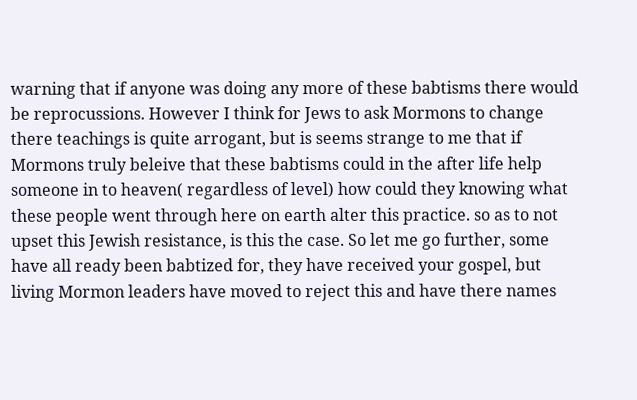warning that if anyone was doing any more of these babtisms there would be reprocussions. However I think for Jews to ask Mormons to change there teachings is quite arrogant, but is seems strange to me that if Mormons truly beleive that these babtisms could in the after life help someone in to heaven( regardless of level) how could they knowing what these people went through here on earth alter this practice. so as to not upset this Jewish resistance, is this the case. So let me go further, some have all ready been babtized for, they have received your gospel, but living Mormon leaders have moved to reject this and have there names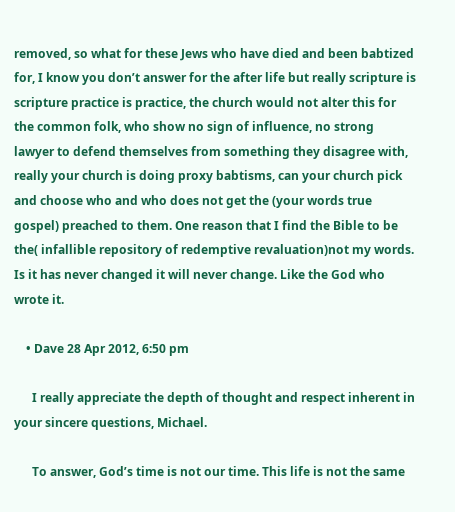removed, so what for these Jews who have died and been babtized for, I know you don’t answer for the after life but really scripture is scripture practice is practice, the church would not alter this for the common folk, who show no sign of influence, no strong lawyer to defend themselves from something they disagree with, really your church is doing proxy babtisms, can your church pick and choose who and who does not get the (your words true gospel) preached to them. One reason that I find the Bible to be the( infallible repository of redemptive revaluation)not my words. Is it has never changed it will never change. Like the God who wrote it.

    • Dave 28 Apr 2012, 6:50 pm

      I really appreciate the depth of thought and respect inherent in your sincere questions, Michael.

      To answer, God’s time is not our time. This life is not the same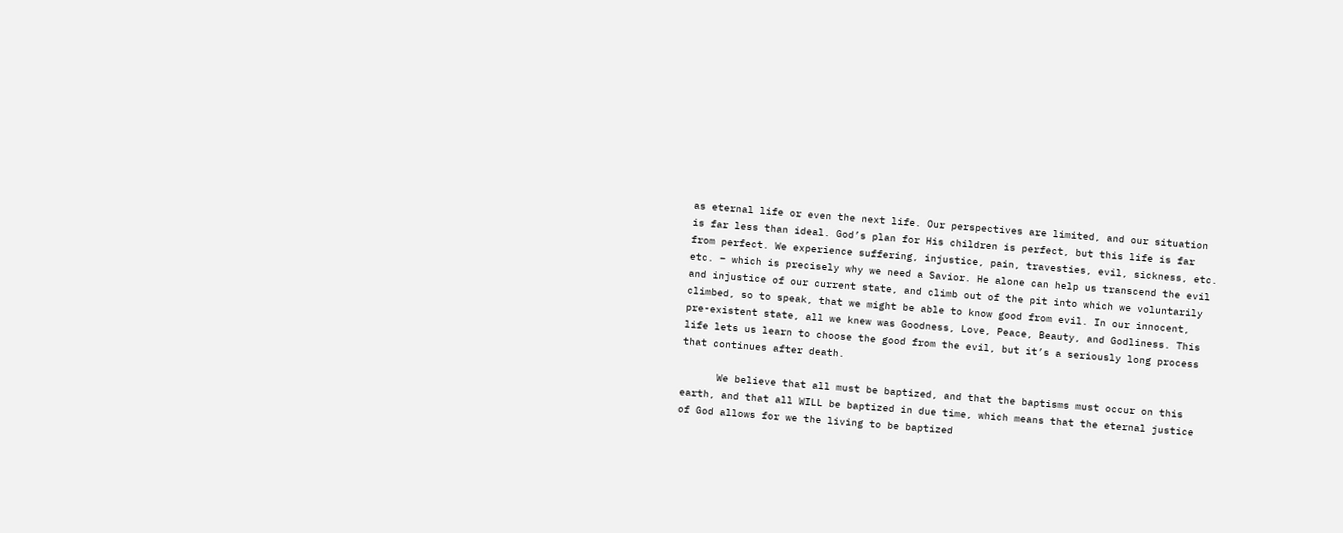as eternal life or even the next life. Our perspectives are limited, and our situation is far less than ideal. God’s plan for His children is perfect, but this life is far from perfect. We experience suffering, injustice, pain, travesties, evil, sickness, etc. etc. – which is precisely why we need a Savior. He alone can help us transcend the evil and injustice of our current state, and climb out of the pit into which we voluntarily climbed, so to speak, that we might be able to know good from evil. In our innocent, pre-existent state, all we knew was Goodness, Love, Peace, Beauty, and Godliness. This life lets us learn to choose the good from the evil, but it’s a seriously long process that continues after death.

      We believe that all must be baptized, and that the baptisms must occur on this earth, and that all WILL be baptized in due time, which means that the eternal justice of God allows for we the living to be baptized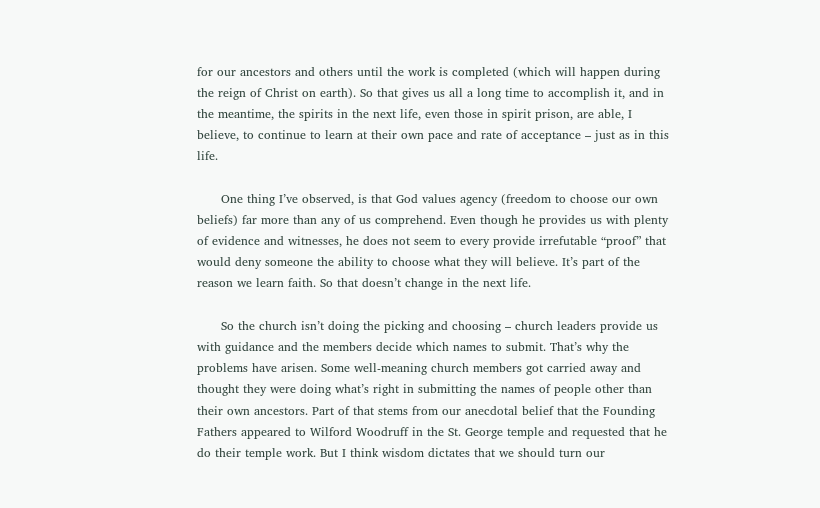for our ancestors and others until the work is completed (which will happen during the reign of Christ on earth). So that gives us all a long time to accomplish it, and in the meantime, the spirits in the next life, even those in spirit prison, are able, I believe, to continue to learn at their own pace and rate of acceptance – just as in this life.

      One thing I’ve observed, is that God values agency (freedom to choose our own beliefs) far more than any of us comprehend. Even though he provides us with plenty of evidence and witnesses, he does not seem to every provide irrefutable “proof” that would deny someone the ability to choose what they will believe. It’s part of the reason we learn faith. So that doesn’t change in the next life.

      So the church isn’t doing the picking and choosing – church leaders provide us with guidance and the members decide which names to submit. That’s why the problems have arisen. Some well-meaning church members got carried away and thought they were doing what’s right in submitting the names of people other than their own ancestors. Part of that stems from our anecdotal belief that the Founding Fathers appeared to Wilford Woodruff in the St. George temple and requested that he do their temple work. But I think wisdom dictates that we should turn our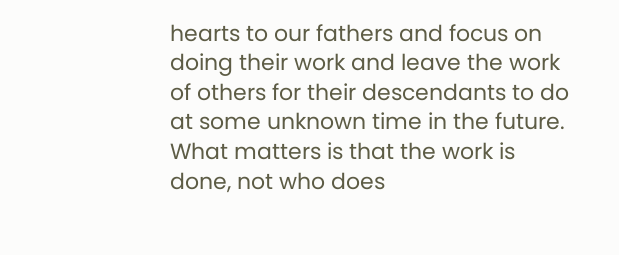hearts to our fathers and focus on doing their work and leave the work of others for their descendants to do at some unknown time in the future. What matters is that the work is done, not who does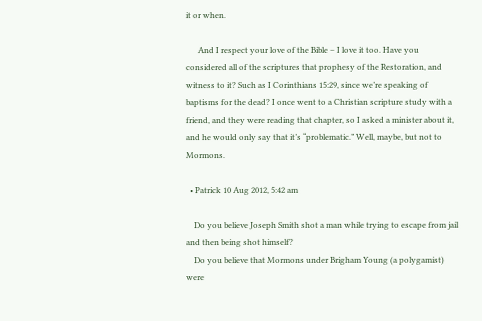it or when.

      And I respect your love of the Bible – I love it too. Have you considered all of the scriptures that prophesy of the Restoration, and witness to it? Such as I Corinthians 15:29, since we’re speaking of baptisms for the dead? I once went to a Christian scripture study with a friend, and they were reading that chapter, so I asked a minister about it, and he would only say that it’s “problematic.” Well, maybe, but not to Mormons.

  • Patrick 10 Aug 2012, 5:42 am

    Do you believe Joseph Smith shot a man while trying to escape from jail and then being shot himself?
    Do you believe that Mormons under Brigham Young (a polygamist) were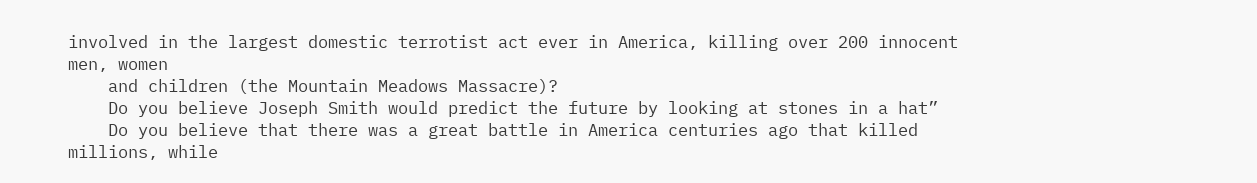involved in the largest domestic terrotist act ever in America, killing over 200 innocent men, women
    and children (the Mountain Meadows Massacre)?
    Do you believe Joseph Smith would predict the future by looking at stones in a hat”
    Do you believe that there was a great battle in America centuries ago that killed millions, while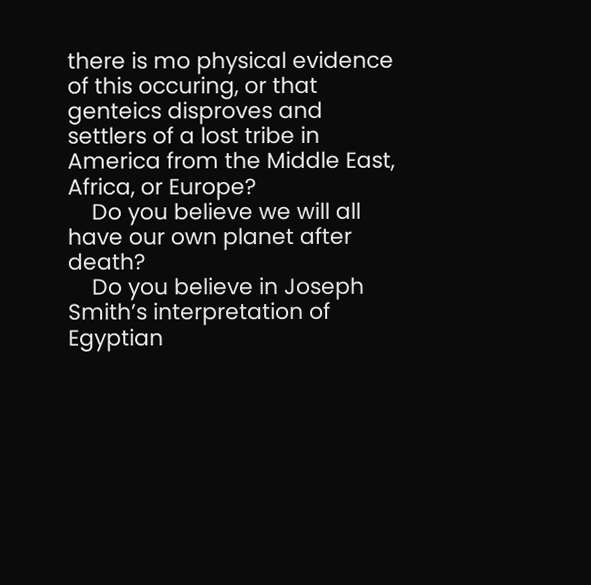there is mo physical evidence of this occuring, or that genteics disproves and settlers of a lost tribe in America from the Middle East, Africa, or Europe?
    Do you believe we will all have our own planet after death?
    Do you believe in Joseph Smith’s interpretation of Egyptian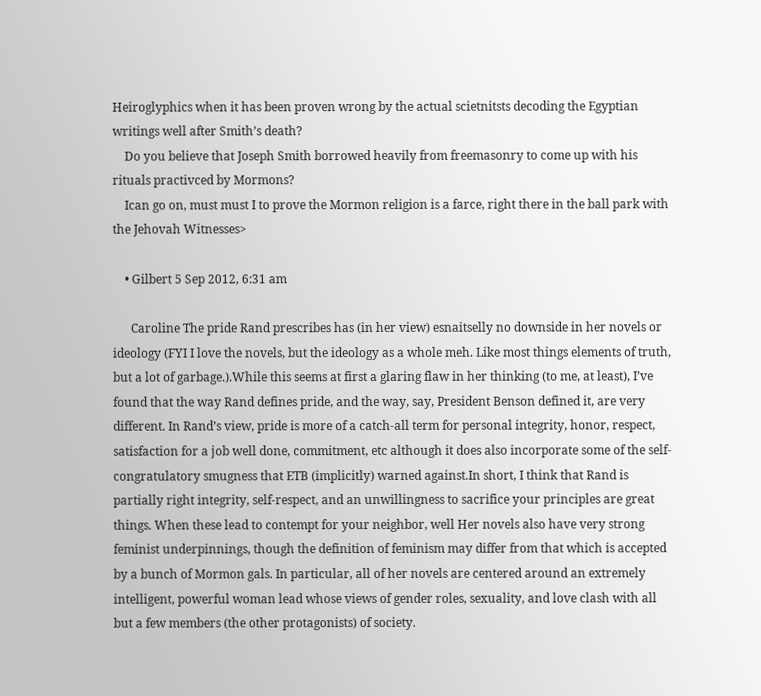Heiroglyphics when it has been proven wrong by the actual scietnitsts decoding the Egyptian writings well after Smith’s death?
    Do you believe that Joseph Smith borrowed heavily from freemasonry to come up with his rituals practivced by Mormons?
    Ican go on, must must I to prove the Mormon religion is a farce, right there in the ball park with the Jehovah Witnesses>

    • Gilbert 5 Sep 2012, 6:31 am

      Caroline The pride Rand prescribes has (in her view) esnaitselly no downside in her novels or ideology (FYI I love the novels, but the ideology as a whole meh. Like most things elements of truth, but a lot of garbage.).While this seems at first a glaring flaw in her thinking (to me, at least), I’ve found that the way Rand defines pride, and the way, say, President Benson defined it, are very different. In Rand’s view, pride is more of a catch-all term for personal integrity, honor, respect, satisfaction for a job well done, commitment, etc although it does also incorporate some of the self-congratulatory smugness that ETB (implicitly) warned against.In short, I think that Rand is partially right integrity, self-respect, and an unwillingness to sacrifice your principles are great things. When these lead to contempt for your neighbor, well Her novels also have very strong feminist underpinnings, though the definition of feminism may differ from that which is accepted by a bunch of Mormon gals. In particular, all of her novels are centered around an extremely intelligent, powerful woman lead whose views of gender roles, sexuality, and love clash with all but a few members (the other protagonists) of society.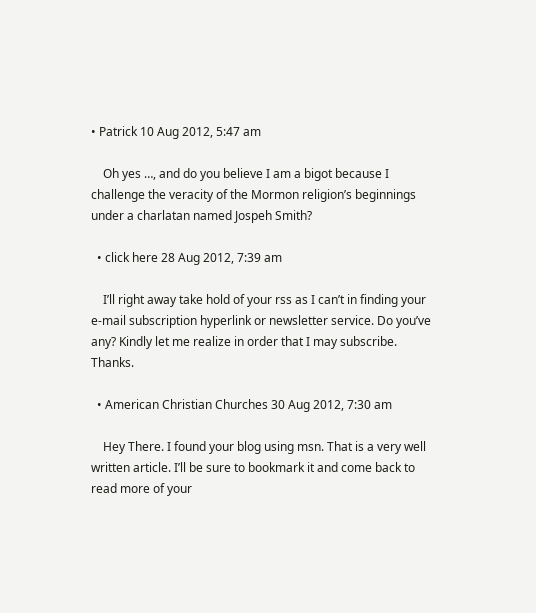• Patrick 10 Aug 2012, 5:47 am

    Oh yes …, and do you believe I am a bigot because I challenge the veracity of the Mormon religion’s beginnings under a charlatan named Jospeh Smith?

  • click here 28 Aug 2012, 7:39 am

    I’ll right away take hold of your rss as I can’t in finding your e-mail subscription hyperlink or newsletter service. Do you’ve any? Kindly let me realize in order that I may subscribe. Thanks.

  • American Christian Churches 30 Aug 2012, 7:30 am

    Hey There. I found your blog using msn. That is a very well written article. I’ll be sure to bookmark it and come back to read more of your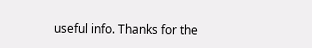useful info. Thanks for the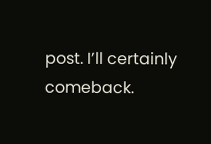post. I’ll certainly comeback.